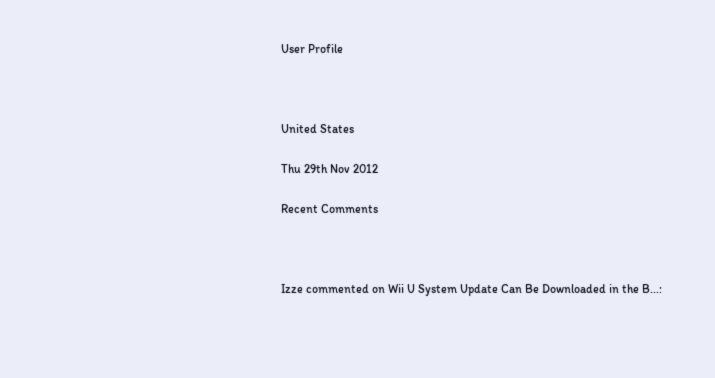User Profile



United States

Thu 29th Nov 2012

Recent Comments



Izze commented on Wii U System Update Can Be Downloaded in the B...: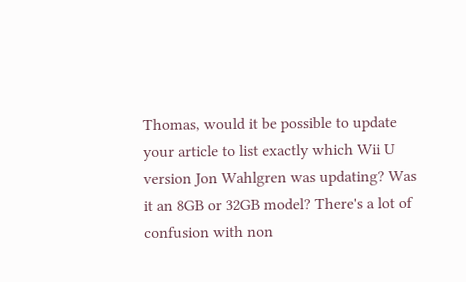Thomas, would it be possible to update your article to list exactly which Wii U version Jon Wahlgren was updating? Was it an 8GB or 32GB model? There's a lot of confusion with non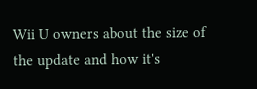Wii U owners about the size of the update and how it's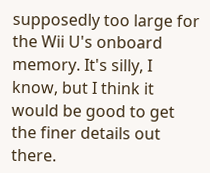supposedly too large for the Wii U's onboard memory. It's silly, I know, but I think it would be good to get the finer details out there.